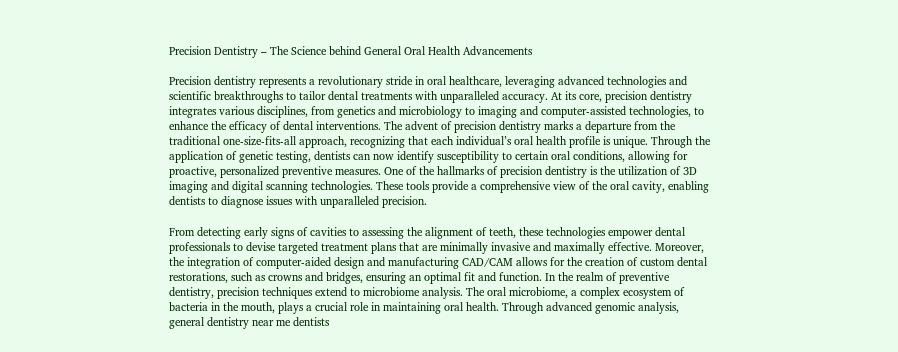Precision Dentistry – The Science behind General Oral Health Advancements

Precision dentistry represents a revolutionary stride in oral healthcare, leveraging advanced technologies and scientific breakthroughs to tailor dental treatments with unparalleled accuracy. At its core, precision dentistry integrates various disciplines, from genetics and microbiology to imaging and computer-assisted technologies, to enhance the efficacy of dental interventions. The advent of precision dentistry marks a departure from the traditional one-size-fits-all approach, recognizing that each individual’s oral health profile is unique. Through the application of genetic testing, dentists can now identify susceptibility to certain oral conditions, allowing for proactive, personalized preventive measures. One of the hallmarks of precision dentistry is the utilization of 3D imaging and digital scanning technologies. These tools provide a comprehensive view of the oral cavity, enabling dentists to diagnose issues with unparalleled precision.

From detecting early signs of cavities to assessing the alignment of teeth, these technologies empower dental professionals to devise targeted treatment plans that are minimally invasive and maximally effective. Moreover, the integration of computer-aided design and manufacturing CAD/CAM allows for the creation of custom dental restorations, such as crowns and bridges, ensuring an optimal fit and function. In the realm of preventive dentistry, precision techniques extend to microbiome analysis. The oral microbiome, a complex ecosystem of bacteria in the mouth, plays a crucial role in maintaining oral health. Through advanced genomic analysis, general dentistry near me dentists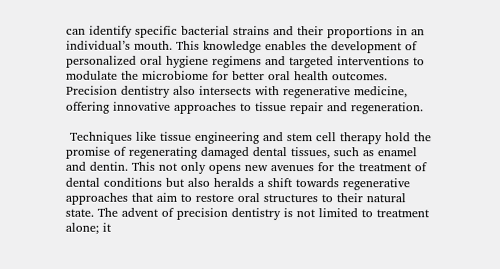can identify specific bacterial strains and their proportions in an individual’s mouth. This knowledge enables the development of personalized oral hygiene regimens and targeted interventions to modulate the microbiome for better oral health outcomes. Precision dentistry also intersects with regenerative medicine, offering innovative approaches to tissue repair and regeneration.

 Techniques like tissue engineering and stem cell therapy hold the promise of regenerating damaged dental tissues, such as enamel and dentin. This not only opens new avenues for the treatment of dental conditions but also heralds a shift towards regenerative approaches that aim to restore oral structures to their natural state. The advent of precision dentistry is not limited to treatment alone; it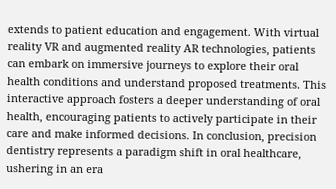extends to patient education and engagement. With virtual reality VR and augmented reality AR technologies, patients can embark on immersive journeys to explore their oral health conditions and understand proposed treatments. This interactive approach fosters a deeper understanding of oral health, encouraging patients to actively participate in their care and make informed decisions. In conclusion, precision dentistry represents a paradigm shift in oral healthcare, ushering in an era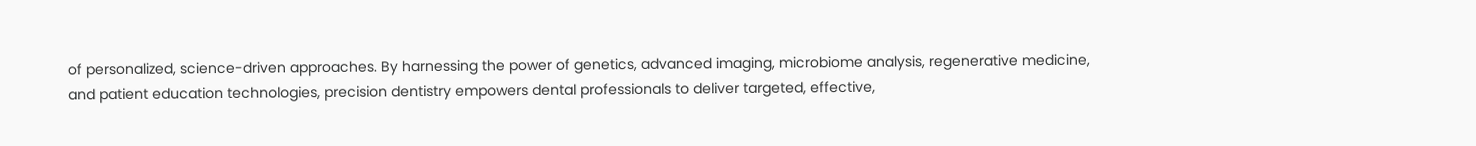of personalized, science-driven approaches. By harnessing the power of genetics, advanced imaging, microbiome analysis, regenerative medicine, and patient education technologies, precision dentistry empowers dental professionals to deliver targeted, effective,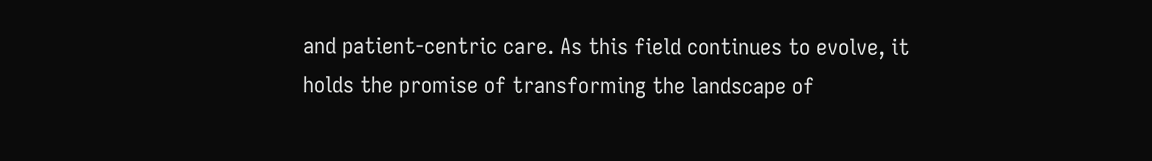and patient-centric care. As this field continues to evolve, it holds the promise of transforming the landscape of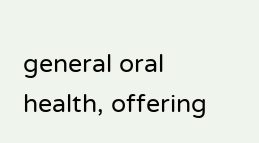general oral health, offering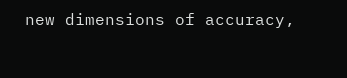new dimensions of accuracy,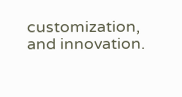customization, and innovation.